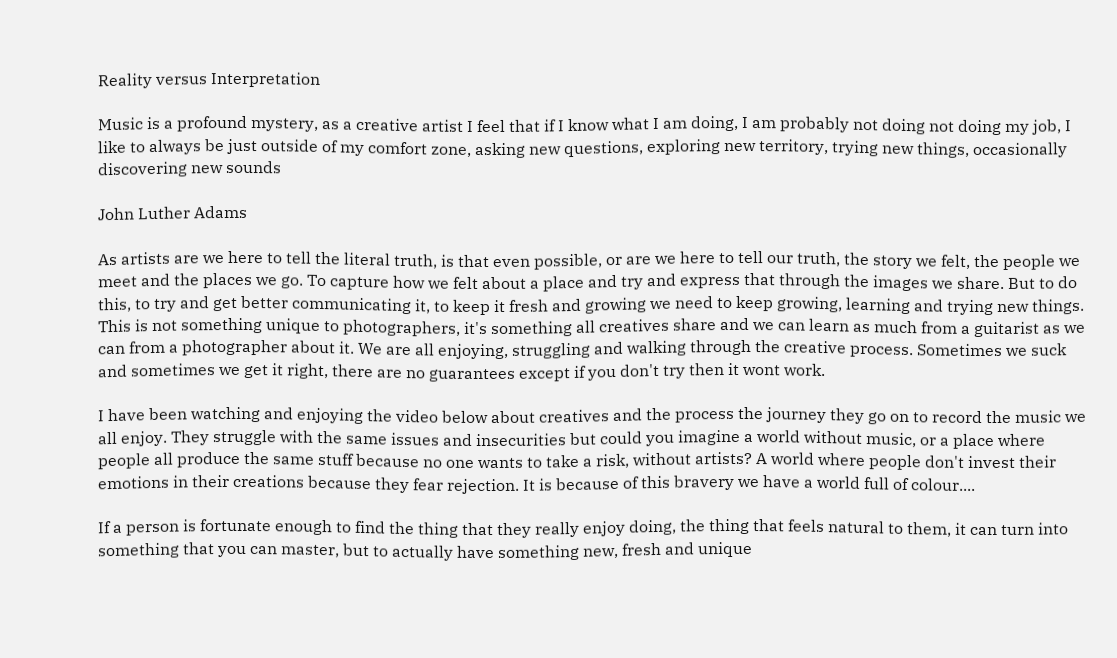Reality versus Interpretation

Music is a profound mystery, as a creative artist I feel that if I know what I am doing, I am probably not doing not doing my job, I like to always be just outside of my comfort zone, asking new questions, exploring new territory, trying new things, occasionally discovering new sounds

John Luther Adams

As artists are we here to tell the literal truth, is that even possible, or are we here to tell our truth, the story we felt, the people we meet and the places we go. To capture how we felt about a place and try and express that through the images we share. But to do this, to try and get better communicating it, to keep it fresh and growing we need to keep growing, learning and trying new things. This is not something unique to photographers, it's something all creatives share and we can learn as much from a guitarist as we can from a photographer about it. We are all enjoying, struggling and walking through the creative process. Sometimes we suck and sometimes we get it right, there are no guarantees except if you don't try then it wont work.

I have been watching and enjoying the video below about creatives and the process the journey they go on to record the music we all enjoy. They struggle with the same issues and insecurities but could you imagine a world without music, or a place where people all produce the same stuff because no one wants to take a risk, without artists? A world where people don't invest their emotions in their creations because they fear rejection. It is because of this bravery we have a world full of colour....

If a person is fortunate enough to find the thing that they really enjoy doing, the thing that feels natural to them, it can turn into something that you can master, but to actually have something new, fresh and unique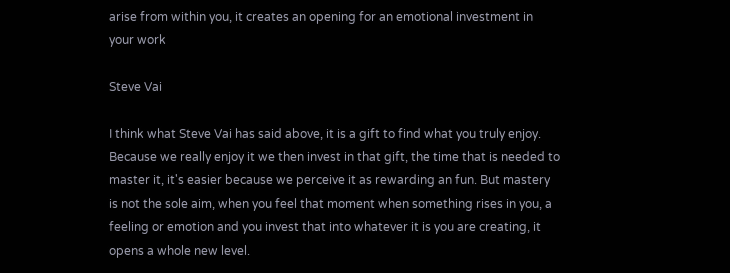arise from within you, it creates an opening for an emotional investment in your work

Steve Vai

I think what Steve Vai has said above, it is a gift to find what you truly enjoy. Because we really enjoy it we then invest in that gift, the time that is needed to master it, it's easier because we perceive it as rewarding an fun. But mastery is not the sole aim, when you feel that moment when something rises in you, a feeling or emotion and you invest that into whatever it is you are creating, it opens a whole new level.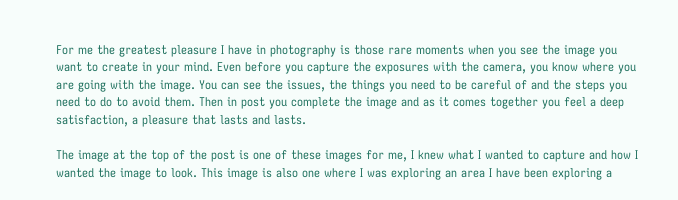For me the greatest pleasure I have in photography is those rare moments when you see the image you want to create in your mind. Even before you capture the exposures with the camera, you know where you are going with the image. You can see the issues, the things you need to be careful of and the steps you need to do to avoid them. Then in post you complete the image and as it comes together you feel a deep satisfaction, a pleasure that lasts and lasts.

The image at the top of the post is one of these images for me, I knew what I wanted to capture and how I wanted the image to look. This image is also one where I was exploring an area I have been exploring a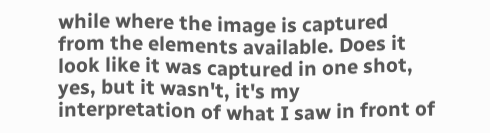while where the image is captured from the elements available. Does it look like it was captured in one shot, yes, but it wasn't, it's my interpretation of what I saw in front of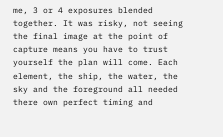me, 3 or 4 exposures blended together. It was risky, not seeing the final image at the point of capture means you have to trust yourself the plan will come. Each element, the ship, the water, the sky and the foreground all needed there own perfect timing and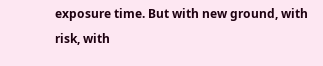exposure time. But with new ground, with risk, with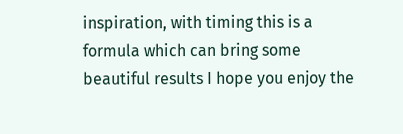inspiration, with timing this is a formula which can bring some beautiful results I hope you enjoy the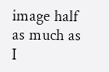image half as much as I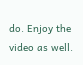do. Enjoy the video as well.